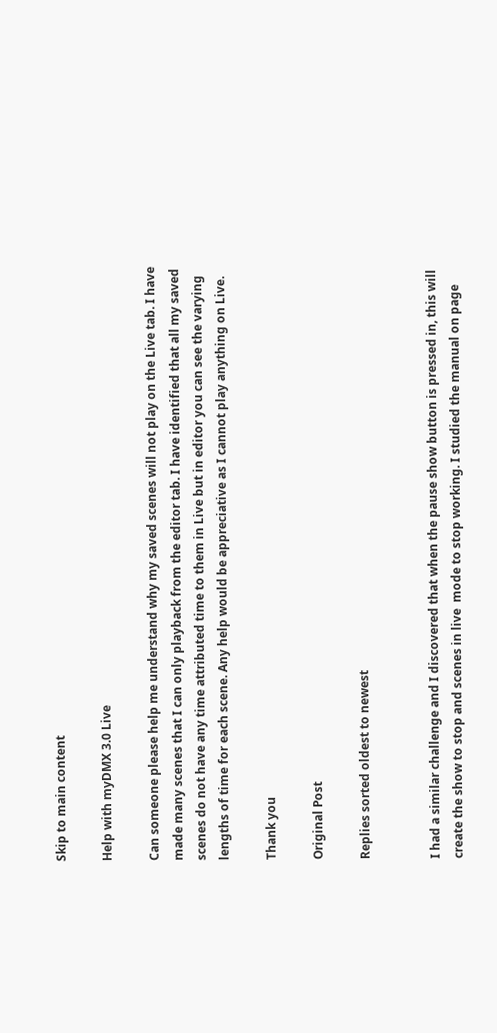Skip to main content

Help with myDMX 3.0 Live

Can someone please help me understand why my saved scenes will not play on the Live tab. I have made many scenes that I can only playback from the editor tab. I have identified that all my saved scenes do not have any time attributed time to them in Live but in editor you can see the varying lengths of time for each scene. Any help would be appreciative as I cannot play anything on Live.

Thank you

Original Post

Replies sorted oldest to newest


I had a similar challenge and I discovered that when the pause show button is pressed in, this will create the show to stop and scenes in live  mode to stop working. I studied the manual on page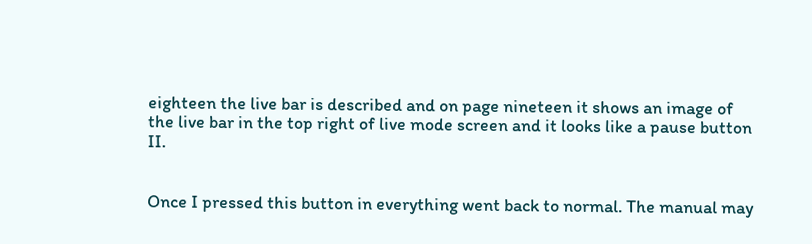eighteen the live bar is described and on page nineteen it shows an image of the live bar in the top right of live mode screen and it looks like a pause button II.


Once I pressed this button in everything went back to normal. The manual may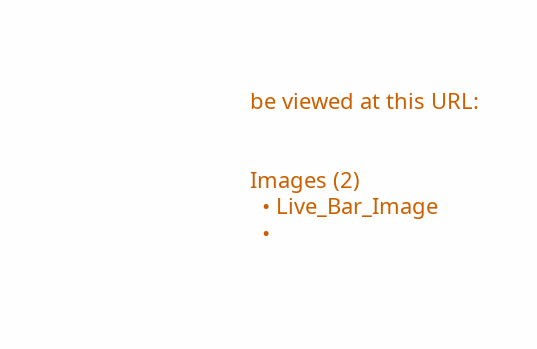be viewed at this URL:


Images (2)
  • Live_Bar_Image
  •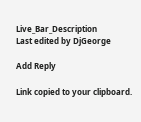Live_Bar_Description
Last edited by DjGeorge

Add Reply

Link copied to your clipboard.